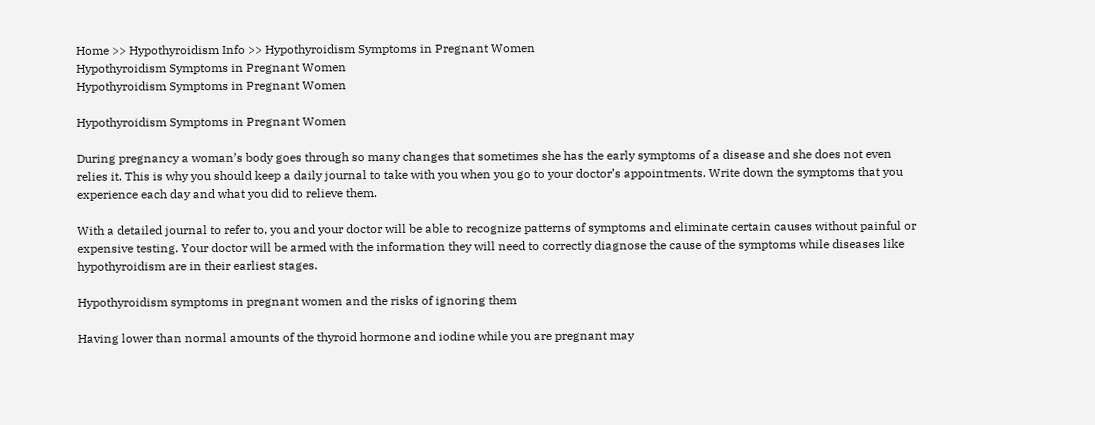Home >> Hypothyroidism Info >> Hypothyroidism Symptoms in Pregnant Women
Hypothyroidism Symptoms in Pregnant Women
Hypothyroidism Symptoms in Pregnant Women

Hypothyroidism Symptoms in Pregnant Women

During pregnancy a woman’s body goes through so many changes that sometimes she has the early symptoms of a disease and she does not even relies it. This is why you should keep a daily journal to take with you when you go to your doctor’s appointments. Write down the symptoms that you experience each day and what you did to relieve them.

With a detailed journal to refer to, you and your doctor will be able to recognize patterns of symptoms and eliminate certain causes without painful or expensive testing. Your doctor will be armed with the information they will need to correctly diagnose the cause of the symptoms while diseases like hypothyroidism are in their earliest stages.

Hypothyroidism symptoms in pregnant women and the risks of ignoring them

Having lower than normal amounts of the thyroid hormone and iodine while you are pregnant may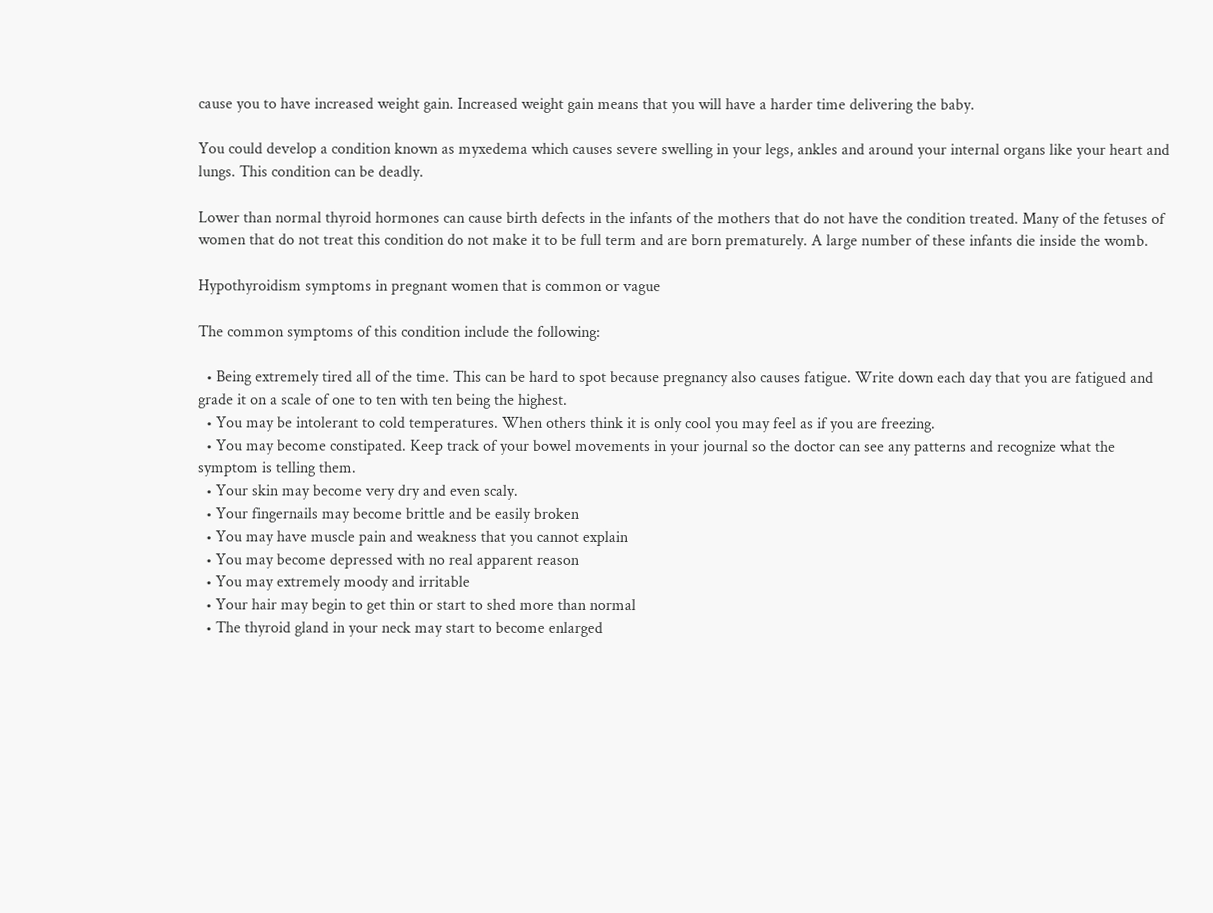cause you to have increased weight gain. Increased weight gain means that you will have a harder time delivering the baby.

You could develop a condition known as myxedema which causes severe swelling in your legs, ankles and around your internal organs like your heart and lungs. This condition can be deadly.

Lower than normal thyroid hormones can cause birth defects in the infants of the mothers that do not have the condition treated. Many of the fetuses of women that do not treat this condition do not make it to be full term and are born prematurely. A large number of these infants die inside the womb.

Hypothyroidism symptoms in pregnant women that is common or vague

The common symptoms of this condition include the following:

  • Being extremely tired all of the time. This can be hard to spot because pregnancy also causes fatigue. Write down each day that you are fatigued and grade it on a scale of one to ten with ten being the highest.
  • You may be intolerant to cold temperatures. When others think it is only cool you may feel as if you are freezing.
  • You may become constipated. Keep track of your bowel movements in your journal so the doctor can see any patterns and recognize what the symptom is telling them.
  • Your skin may become very dry and even scaly.
  • Your fingernails may become brittle and be easily broken
  • You may have muscle pain and weakness that you cannot explain
  • You may become depressed with no real apparent reason
  • You may extremely moody and irritable
  • Your hair may begin to get thin or start to shed more than normal
  • The thyroid gland in your neck may start to become enlarged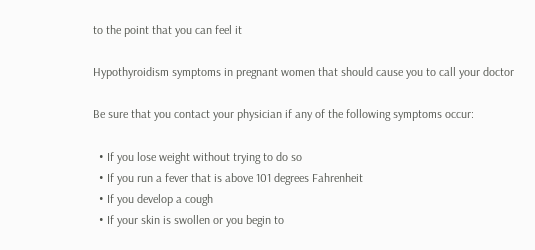to the point that you can feel it

Hypothyroidism symptoms in pregnant women that should cause you to call your doctor

Be sure that you contact your physician if any of the following symptoms occur:

  • If you lose weight without trying to do so
  • If you run a fever that is above 101 degrees Fahrenheit
  • If you develop a cough
  • If your skin is swollen or you begin to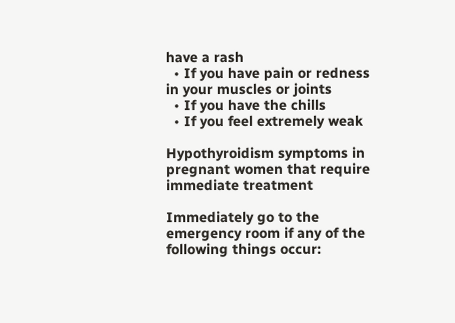have a rash
  • If you have pain or redness in your muscles or joints
  • If you have the chills
  • If you feel extremely weak

Hypothyroidism symptoms in pregnant women that require immediate treatment

Immediately go to the emergency room if any of the following things occur: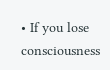• If you lose consciousness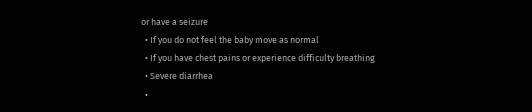or have a seizure
  • If you do not feel the baby move as normal
  • If you have chest pains or experience difficulty breathing
  • Severe diarrhea
  •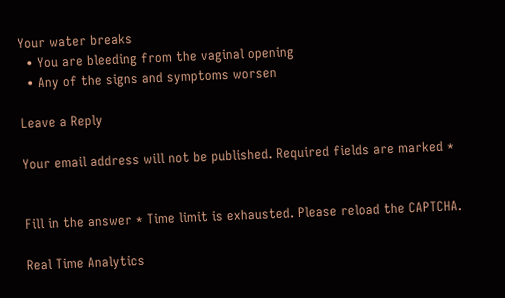Your water breaks
  • You are bleeding from the vaginal opening
  • Any of the signs and symptoms worsen

Leave a Reply

Your email address will not be published. Required fields are marked *


Fill in the answer * Time limit is exhausted. Please reload the CAPTCHA.

Real Time Analytics